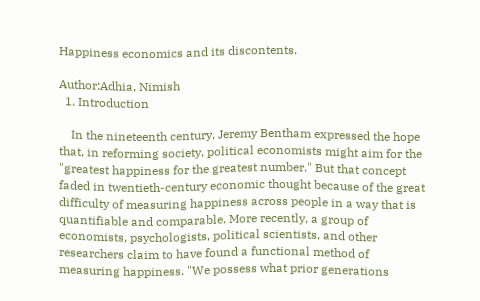Happiness economics and its discontents.

Author:Adhia, Nimish
  1. Introduction

    In the nineteenth century, Jeremy Bentham expressed the hope that, in reforming society, political economists might aim for the "greatest happiness for the greatest number." But that concept faded in twentieth-century economic thought because of the great difficulty of measuring happiness across people in a way that is quantifiable and comparable. More recently, a group of economists, psychologists, political scientists, and other researchers claim to have found a functional method of measuring happiness. "We possess what prior generations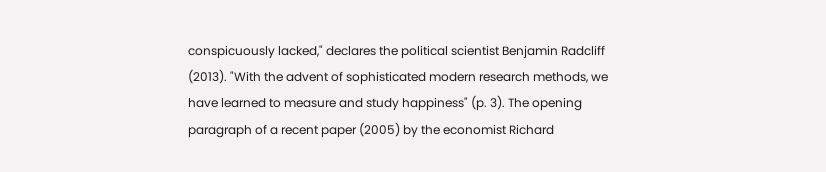conspicuously lacked," declares the political scientist Benjamin Radcliff (2013). "With the advent of sophisticated modern research methods, we have learned to measure and study happiness" (p. 3). The opening paragraph of a recent paper (2005) by the economist Richard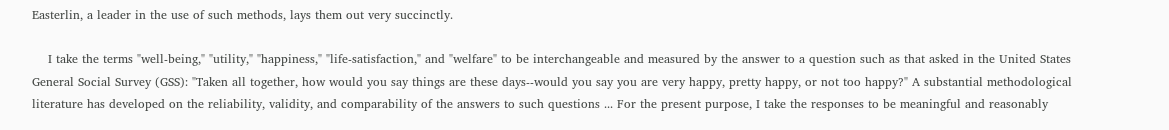Easterlin, a leader in the use of such methods, lays them out very succinctly.

    I take the terms "well-being," "utility," "happiness," "life-satisfaction," and "welfare" to be interchangeable and measured by the answer to a question such as that asked in the United States General Social Survey (GSS): "Taken all together, how would you say things are these days--would you say you are very happy, pretty happy, or not too happy?" A substantial methodological literature has developed on the reliability, validity, and comparability of the answers to such questions ... For the present purpose, I take the responses to be meaningful and reasonably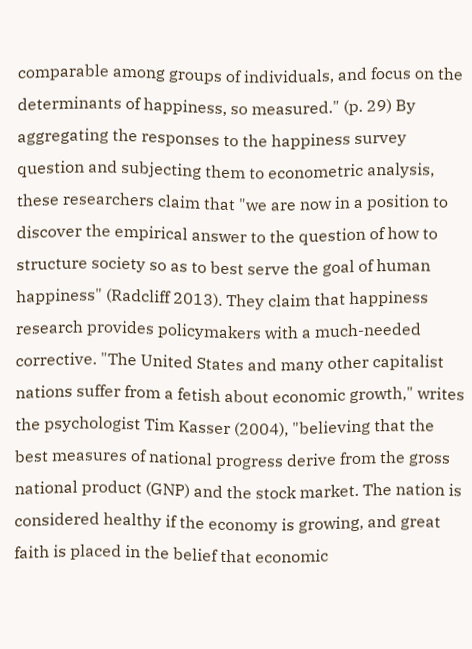comparable among groups of individuals, and focus on the determinants of happiness, so measured." (p. 29) By aggregating the responses to the happiness survey question and subjecting them to econometric analysis, these researchers claim that "we are now in a position to discover the empirical answer to the question of how to structure society so as to best serve the goal of human happiness" (Radcliff 2013). They claim that happiness research provides policymakers with a much-needed corrective. "The United States and many other capitalist nations suffer from a fetish about economic growth," writes the psychologist Tim Kasser (2004), "believing that the best measures of national progress derive from the gross national product (GNP) and the stock market. The nation is considered healthy if the economy is growing, and great faith is placed in the belief that economic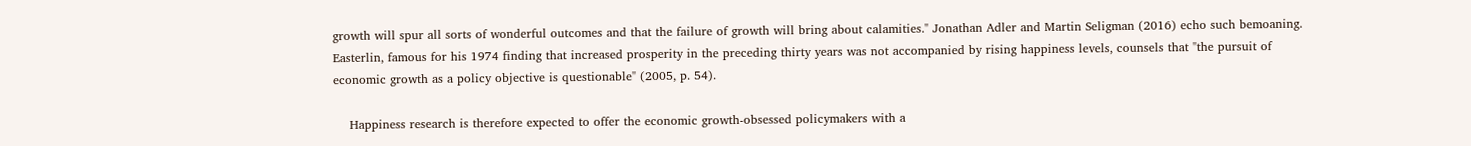growth will spur all sorts of wonderful outcomes and that the failure of growth will bring about calamities." Jonathan Adler and Martin Seligman (2016) echo such bemoaning. Easterlin, famous for his 1974 finding that increased prosperity in the preceding thirty years was not accompanied by rising happiness levels, counsels that "the pursuit of economic growth as a policy objective is questionable" (2005, p. 54).

    Happiness research is therefore expected to offer the economic growth-obsessed policymakers with a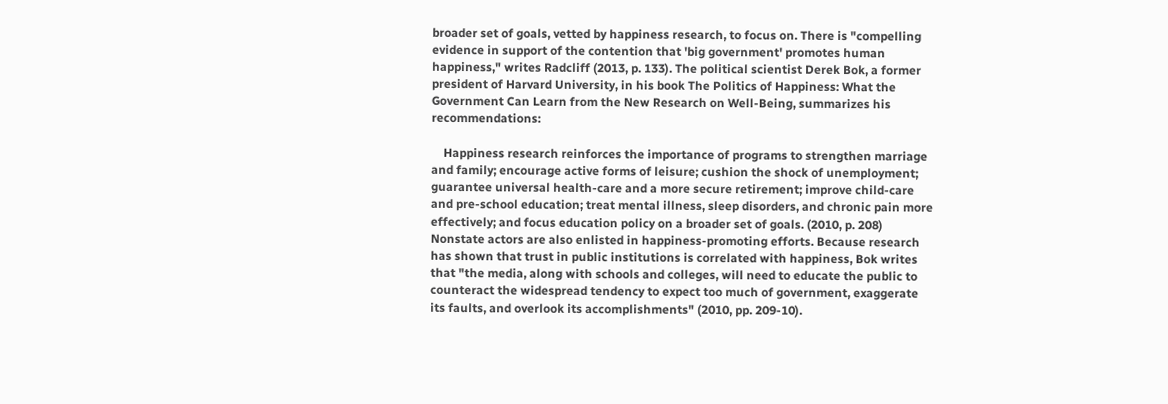broader set of goals, vetted by happiness research, to focus on. There is "compelling evidence in support of the contention that 'big government' promotes human happiness," writes Radcliff (2013, p. 133). The political scientist Derek Bok, a former president of Harvard University, in his book The Politics of Happiness: What the Government Can Learn from the New Research on Well-Being, summarizes his recommendations:

    Happiness research reinforces the importance of programs to strengthen marriage and family; encourage active forms of leisure; cushion the shock of unemployment; guarantee universal health-care and a more secure retirement; improve child-care and pre-school education; treat mental illness, sleep disorders, and chronic pain more effectively; and focus education policy on a broader set of goals. (2010, p. 208) Nonstate actors are also enlisted in happiness-promoting efforts. Because research has shown that trust in public institutions is correlated with happiness, Bok writes that "the media, along with schools and colleges, will need to educate the public to counteract the widespread tendency to expect too much of government, exaggerate its faults, and overlook its accomplishments" (2010, pp. 209-10).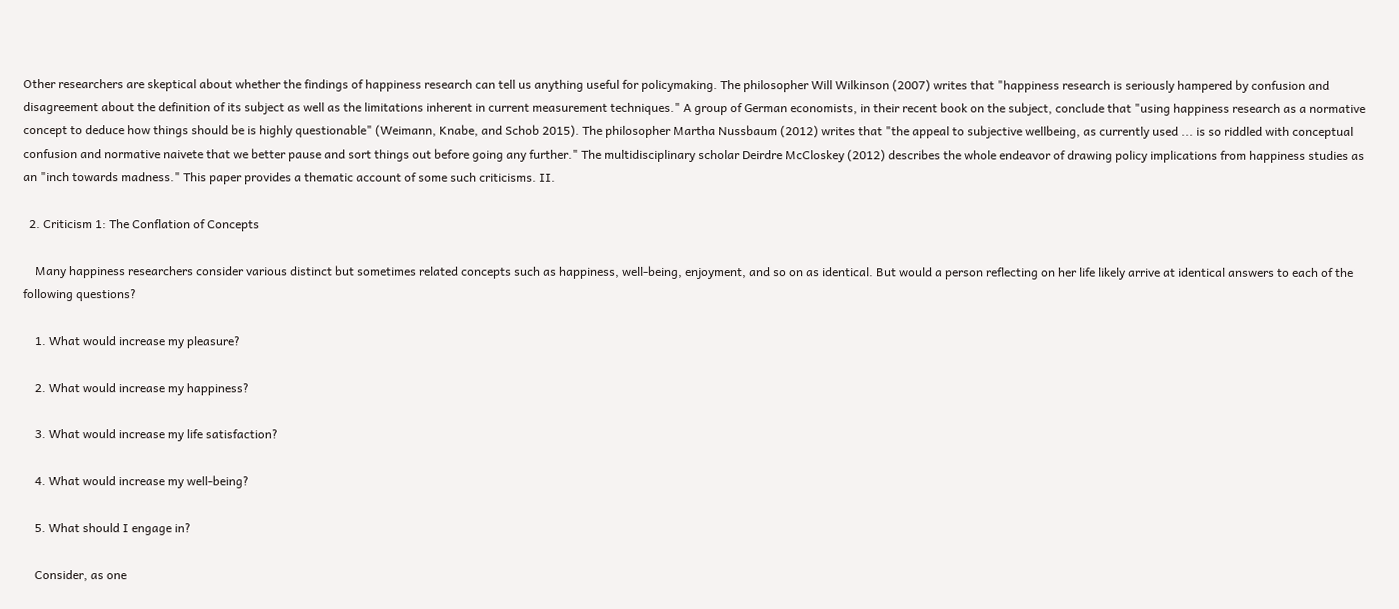Other researchers are skeptical about whether the findings of happiness research can tell us anything useful for policymaking. The philosopher Will Wilkinson (2007) writes that "happiness research is seriously hampered by confusion and disagreement about the definition of its subject as well as the limitations inherent in current measurement techniques." A group of German economists, in their recent book on the subject, conclude that "using happiness research as a normative concept to deduce how things should be is highly questionable" (Weimann, Knabe, and Schob 2015). The philosopher Martha Nussbaum (2012) writes that "the appeal to subjective wellbeing, as currently used ... is so riddled with conceptual confusion and normative naivete that we better pause and sort things out before going any further." The multidisciplinary scholar Deirdre McCloskey (2012) describes the whole endeavor of drawing policy implications from happiness studies as an "inch towards madness." This paper provides a thematic account of some such criticisms. II.

  2. Criticism 1: The Conflation of Concepts

    Many happiness researchers consider various distinct but sometimes related concepts such as happiness, well-being, enjoyment, and so on as identical. But would a person reflecting on her life likely arrive at identical answers to each of the following questions?

    1. What would increase my pleasure?

    2. What would increase my happiness?

    3. What would increase my life satisfaction?

    4. What would increase my well-being?

    5. What should I engage in?

    Consider, as one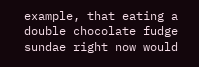example, that eating a double chocolate fudge sundae right now would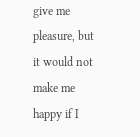give me pleasure, but it would not make me happy if I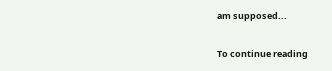am supposed...

To continue reading